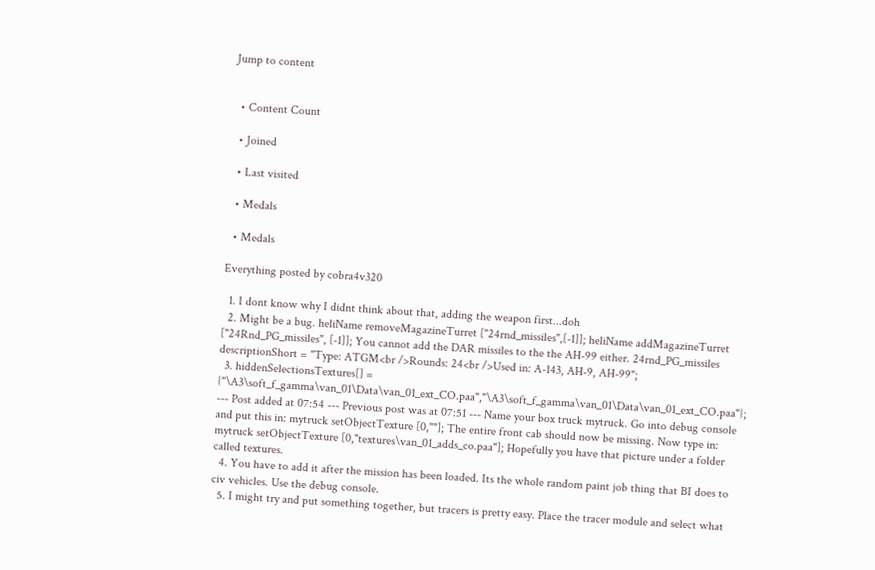Jump to content


  • Content Count

  • Joined

  • Last visited

  • Medals

  • Medals

Everything posted by cobra4v320

  1. I dont know why I didnt think about that, adding the weapon first...doh
  2. Might be a bug. heliName removeMagazineTurret ["24rnd_missiles",[-1]]; heliName addMagazineTurret ["24Rnd_PG_missiles", [-1]]; You cannot add the DAR missiles to the the AH-99 either. 24rnd_PG_missiles descriptionShort = "Type: ATGM<br />Rounds: 24<br />Used in: A-143, AH-9, AH-99";
  3. hiddenSelectionsTextures[] = {"\A3\soft_f_gamma\van_01\Data\van_01_ext_CO.paa","\A3\soft_f_gamma\van_01\Data\van_01_ext_CO.paa"}; --- Post added at 07:54 --- Previous post was at 07:51 --- Name your box truck mytruck. Go into debug console and put this in: mytruck setObjectTexture [0,""]; The entire front cab should now be missing. Now type in: mytruck setObjectTexture [0,"textures\van_01_adds_co.paa"]; Hopefully you have that picture under a folder called textures.
  4. You have to add it after the mission has been loaded. Its the whole random paint job thing that BI does to civ vehicles. Use the debug console.
  5. I might try and put something together, but tracers is pretty easy. Place the tracer module and select what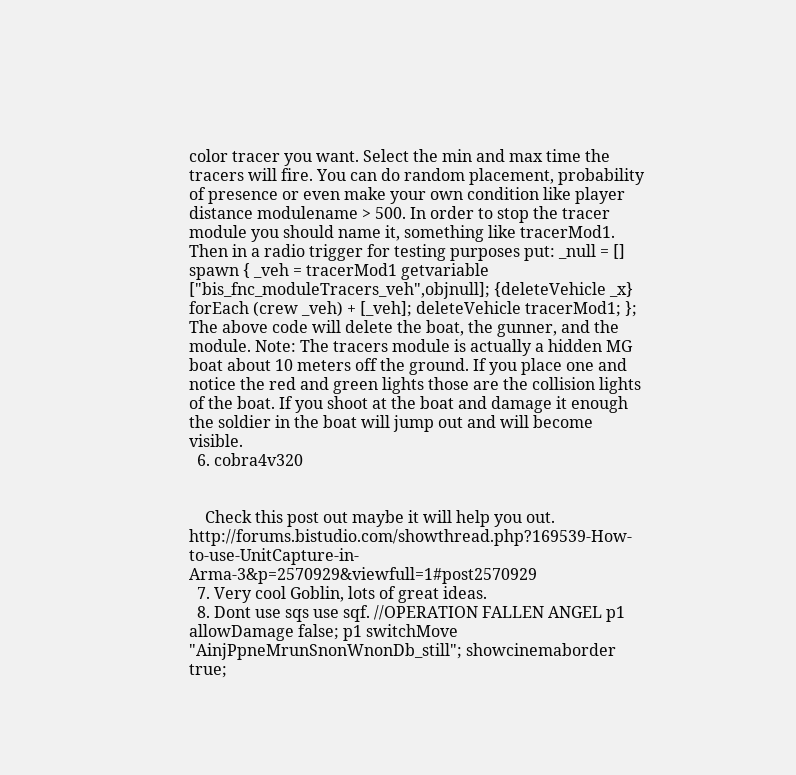color tracer you want. Select the min and max time the tracers will fire. You can do random placement, probability of presence or even make your own condition like player distance modulename > 500. In order to stop the tracer module you should name it, something like tracerMod1. Then in a radio trigger for testing purposes put: _null = [] spawn { _veh = tracerMod1 getvariable ["bis_fnc_moduleTracers_veh",objnull]; {deleteVehicle _x} forEach (crew _veh) + [_veh]; deleteVehicle tracerMod1; }; The above code will delete the boat, the gunner, and the module. Note: The tracers module is actually a hidden MG boat about 10 meters off the ground. If you place one and notice the red and green lights those are the collision lights of the boat. If you shoot at the boat and damage it enough the soldier in the boat will jump out and will become visible.
  6. cobra4v320


    Check this post out maybe it will help you out. http://forums.bistudio.com/showthread.php?169539-How-to-use-UnitCapture-in-Arma-3&p=2570929&viewfull=1#post2570929
  7. Very cool Goblin, lots of great ideas.
  8. Dont use sqs use sqf. //OPERATION FALLEN ANGEL p1 allowDamage false; p1 switchMove "AinjPpneMrunSnonWnonDb_still"; showcinemaborder true;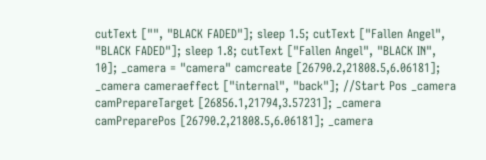cutText ["", "BLACK FADED"]; sleep 1.5; cutText ["Fallen Angel", "BLACK FADED"]; sleep 1.8; cutText ["Fallen Angel", "BLACK IN", 10]; _camera = "camera" camcreate [26790.2,21808.5,6.06181]; _camera cameraeffect ["internal", "back"]; //Start Pos _camera camPrepareTarget [26856.1,21794,3.57231]; _camera camPreparePos [26790.2,21808.5,6.06181]; _camera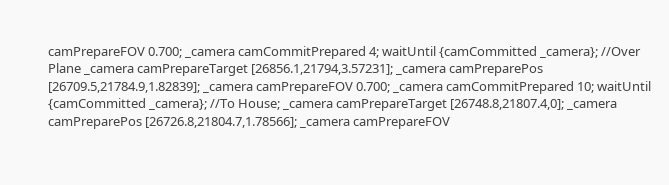camPrepareFOV 0.700; _camera camCommitPrepared 4; waitUntil {camCommitted _camera}; //Over Plane _camera camPrepareTarget [26856.1,21794,3.57231]; _camera camPreparePos [26709.5,21784.9,1.82839]; _camera camPrepareFOV 0.700; _camera camCommitPrepared 10; waitUntil {camCommitted _camera}; //To House; _camera camPrepareTarget [26748.8,21807.4,0]; _camera camPreparePos [26726.8,21804.7,1.78566]; _camera camPrepareFOV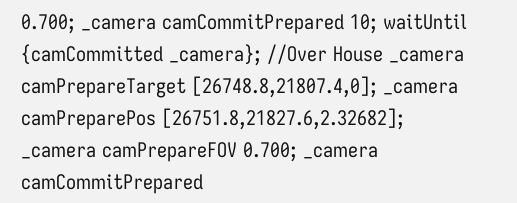0.700; _camera camCommitPrepared 10; waitUntil {camCommitted _camera}; //Over House _camera camPrepareTarget [26748.8,21807.4,0]; _camera camPreparePos [26751.8,21827.6,2.32682]; _camera camPrepareFOV 0.700; _camera camCommitPrepared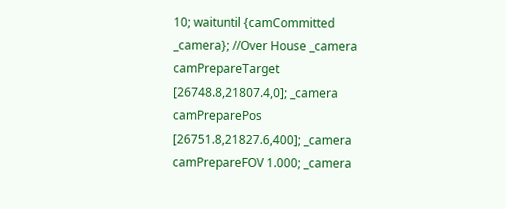10; waituntil {camCommitted _camera}; //Over House _camera camPrepareTarget [26748.8,21807.4,0]; _camera camPreparePos [26751.8,21827.6,400]; _camera camPrepareFOV 1.000; _camera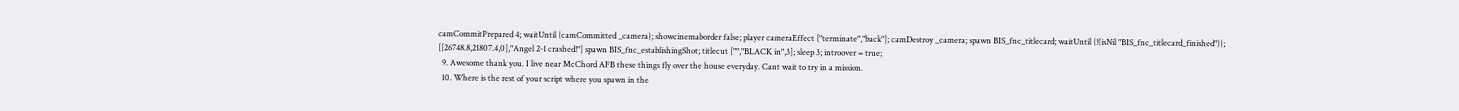camCommitPrepared 4; waitUntil {camCommitted _camera}; showcinemaborder false; player cameraEffect ["terminate","back"]; camDestroy _camera; spawn BIS_fnc_titlecard; waitUntil {!(isNil "BIS_fnc_titlecard_finished")}; [[26748.8,21807.4,0],"Angel 2-1 crashed!"] spawn BIS_fnc_establishingShot; titlecut ["","BLACK in",3]; sleep 3; introover = true;
  9. Awesome thank you. I live near McChord AFB these things fly over the house everyday. Cant wait to try in a mission.
  10. Where is the rest of your script where you spawn in the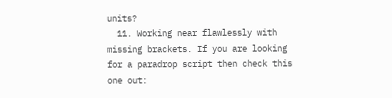units?
  11. Working near flawlessly with missing brackets. If you are looking for a paradrop script then check this one out: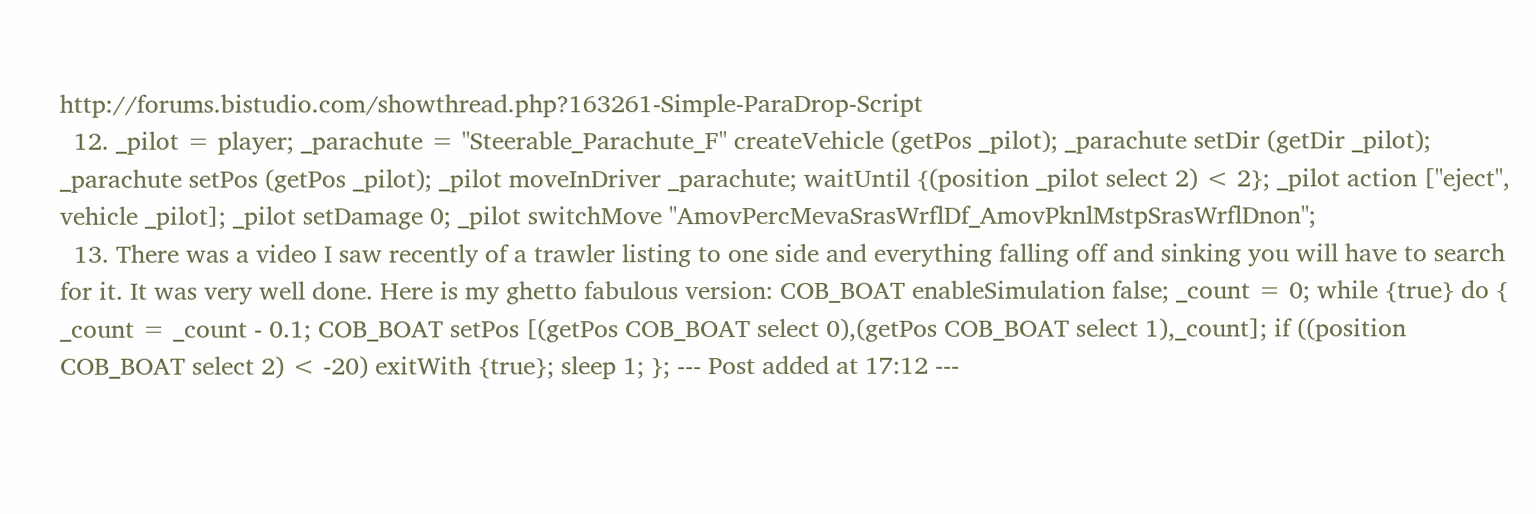http://forums.bistudio.com/showthread.php?163261-Simple-ParaDrop-Script
  12. _pilot = player; _parachute = "Steerable_Parachute_F" createVehicle (getPos _pilot); _parachute setDir (getDir _pilot); _parachute setPos (getPos _pilot); _pilot moveInDriver _parachute; waitUntil {(position _pilot select 2) < 2}; _pilot action ["eject", vehicle _pilot]; _pilot setDamage 0; _pilot switchMove "AmovPercMevaSrasWrflDf_AmovPknlMstpSrasWrflDnon";
  13. There was a video I saw recently of a trawler listing to one side and everything falling off and sinking you will have to search for it. It was very well done. Here is my ghetto fabulous version: COB_BOAT enableSimulation false; _count = 0; while {true} do { _count = _count - 0.1; COB_BOAT setPos [(getPos COB_BOAT select 0),(getPos COB_BOAT select 1),_count]; if ((position COB_BOAT select 2) < -20) exitWith {true}; sleep 1; }; --- Post added at 17:12 ---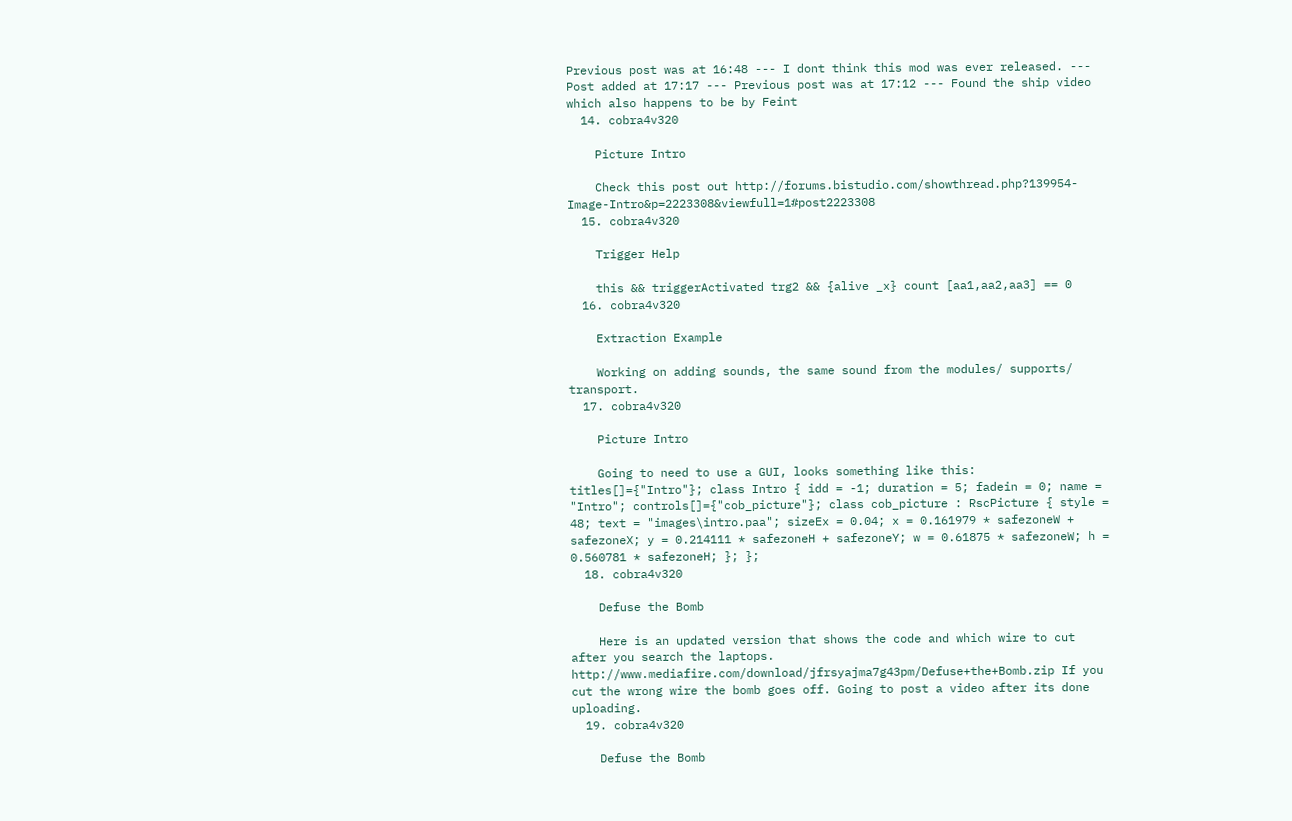Previous post was at 16:48 --- I dont think this mod was ever released. --- Post added at 17:17 --- Previous post was at 17:12 --- Found the ship video which also happens to be by Feint
  14. cobra4v320

    Picture Intro

    Check this post out http://forums.bistudio.com/showthread.php?139954-Image-Intro&p=2223308&viewfull=1#post2223308
  15. cobra4v320

    Trigger Help

    this && triggerActivated trg2 && {alive _x} count [aa1,aa2,aa3] == 0
  16. cobra4v320

    Extraction Example

    Working on adding sounds, the same sound from the modules/ supports/ transport.
  17. cobra4v320

    Picture Intro

    Going to need to use a GUI, looks something like this: titles[]={"Intro"}; class Intro { idd = -1; duration = 5; fadein = 0; name = "Intro"; controls[]={"cob_picture"}; class cob_picture : RscPicture { style = 48; text = "images\intro.paa"; sizeEx = 0.04; x = 0.161979 * safezoneW + safezoneX; y = 0.214111 * safezoneH + safezoneY; w = 0.61875 * safezoneW; h = 0.560781 * safezoneH; }; };
  18. cobra4v320

    Defuse the Bomb

    Here is an updated version that shows the code and which wire to cut after you search the laptops. http://www.mediafire.com/download/jfrsyajma7g43pm/Defuse+the+Bomb.zip If you cut the wrong wire the bomb goes off. Going to post a video after its done uploading.
  19. cobra4v320

    Defuse the Bomb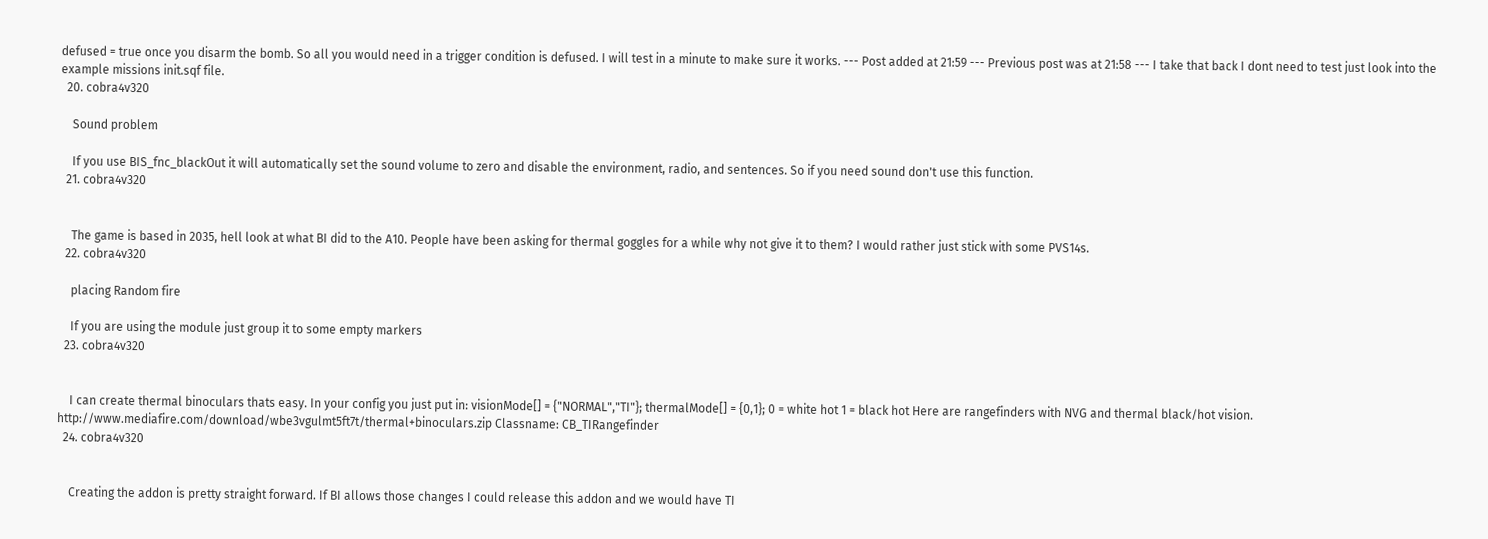defused = true once you disarm the bomb. So all you would need in a trigger condition is defused. I will test in a minute to make sure it works. --- Post added at 21:59 --- Previous post was at 21:58 --- I take that back I dont need to test just look into the example missions init.sqf file.
  20. cobra4v320

    Sound problem

    If you use BIS_fnc_blackOut it will automatically set the sound volume to zero and disable the environment, radio, and sentences. So if you need sound don't use this function.
  21. cobra4v320


    The game is based in 2035, hell look at what BI did to the A10. People have been asking for thermal goggles for a while why not give it to them? I would rather just stick with some PVS14s.
  22. cobra4v320

    placing Random fire

    If you are using the module just group it to some empty markers
  23. cobra4v320


    I can create thermal binoculars thats easy. In your config you just put in: visionMode[] = {"NORMAL","TI"}; thermalMode[] = {0,1}; 0 = white hot 1 = black hot Here are rangefinders with NVG and thermal black/hot vision. http://www.mediafire.com/download/wbe3vgulmt5ft7t/thermal+binoculars.zip Classname: CB_TIRangefinder
  24. cobra4v320


    Creating the addon is pretty straight forward. If BI allows those changes I could release this addon and we would have TI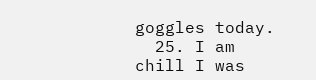goggles today.
  25. I am chill I was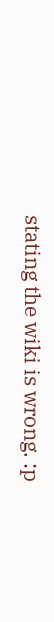stating the wiki is wrong. :p